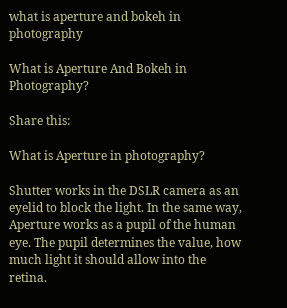what is aperture and bokeh in photography

What is Aperture And Bokeh in Photography?

Share this:

What is Aperture in photography?

Shutter works in the DSLR camera as an eyelid to block the light. In the same way, Aperture works as a pupil of the human eye. The pupil determines the value, how much light it should allow into the retina.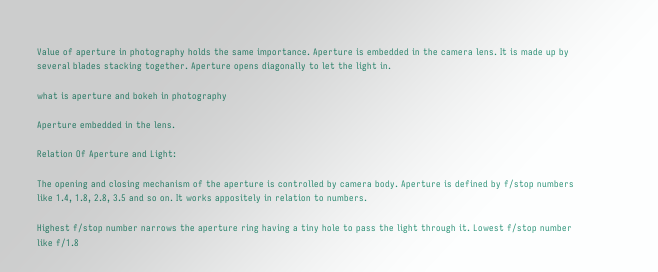Value of aperture in photography holds the same importance. Aperture is embedded in the camera lens. It is made up by several blades stacking together. Aperture opens diagonally to let the light in.

what is aperture and bokeh in photography

Aperture embedded in the lens.

Relation Of Aperture and Light:

The opening and closing mechanism of the aperture is controlled by camera body. Aperture is defined by f/stop numbers like 1.4, 1.8, 2.8, 3.5 and so on. It works appositely in relation to numbers.

Highest f/stop number narrows the aperture ring having a tiny hole to pass the light through it. Lowest f/stop number like f/1.8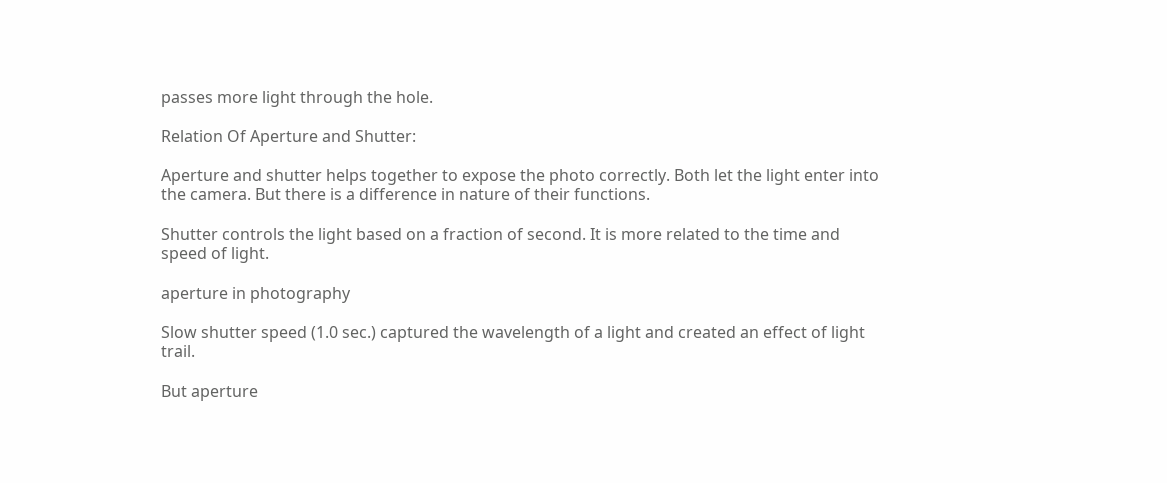passes more light through the hole.

Relation Of Aperture and Shutter:

Aperture and shutter helps together to expose the photo correctly. Both let the light enter into the camera. But there is a difference in nature of their functions.

Shutter controls the light based on a fraction of second. It is more related to the time and speed of light.

aperture in photography

Slow shutter speed (1.0 sec.) captured the wavelength of a light and created an effect of light trail.

But aperture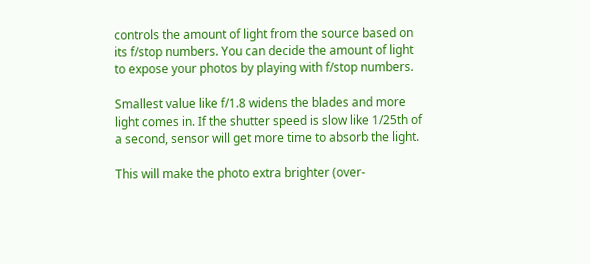controls the amount of light from the source based on its f/stop numbers. You can decide the amount of light to expose your photos by playing with f/stop numbers.

Smallest value like f/1.8 widens the blades and more light comes in. If the shutter speed is slow like 1/25th of a second, sensor will get more time to absorb the light.

This will make the photo extra brighter (over-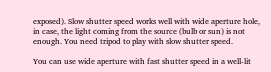exposed). Slow shutter speed works well with wide aperture hole, in case, the light coming from the source (bulb or sun) is not enough. You need tripod to play with slow shutter speed.

You can use wide aperture with fast shutter speed in a well-lit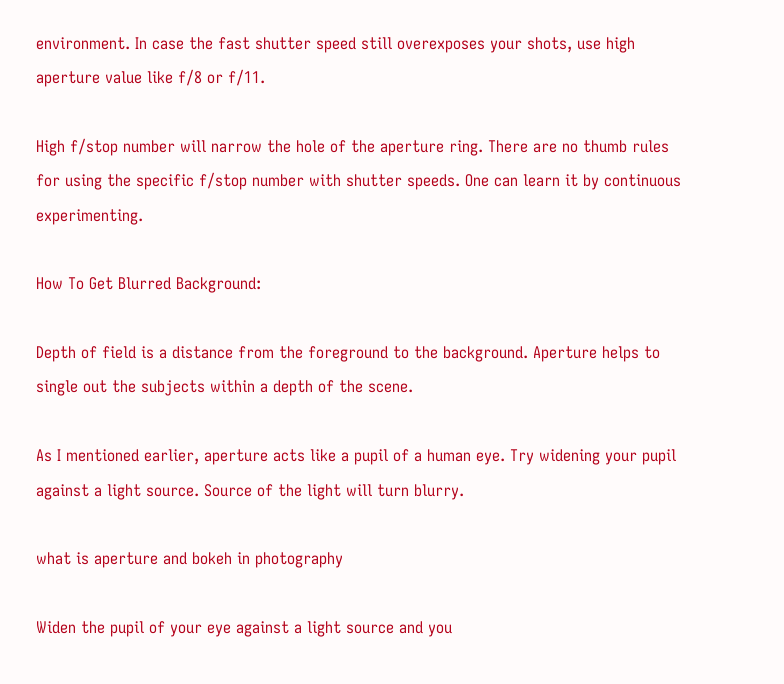environment. In case the fast shutter speed still overexposes your shots, use high aperture value like f/8 or f/11.

High f/stop number will narrow the hole of the aperture ring. There are no thumb rules for using the specific f/stop number with shutter speeds. One can learn it by continuous experimenting.

How To Get Blurred Background:

Depth of field is a distance from the foreground to the background. Aperture helps to single out the subjects within a depth of the scene.

As I mentioned earlier, aperture acts like a pupil of a human eye. Try widening your pupil against a light source. Source of the light will turn blurry.

what is aperture and bokeh in photography

Widen the pupil of your eye against a light source and you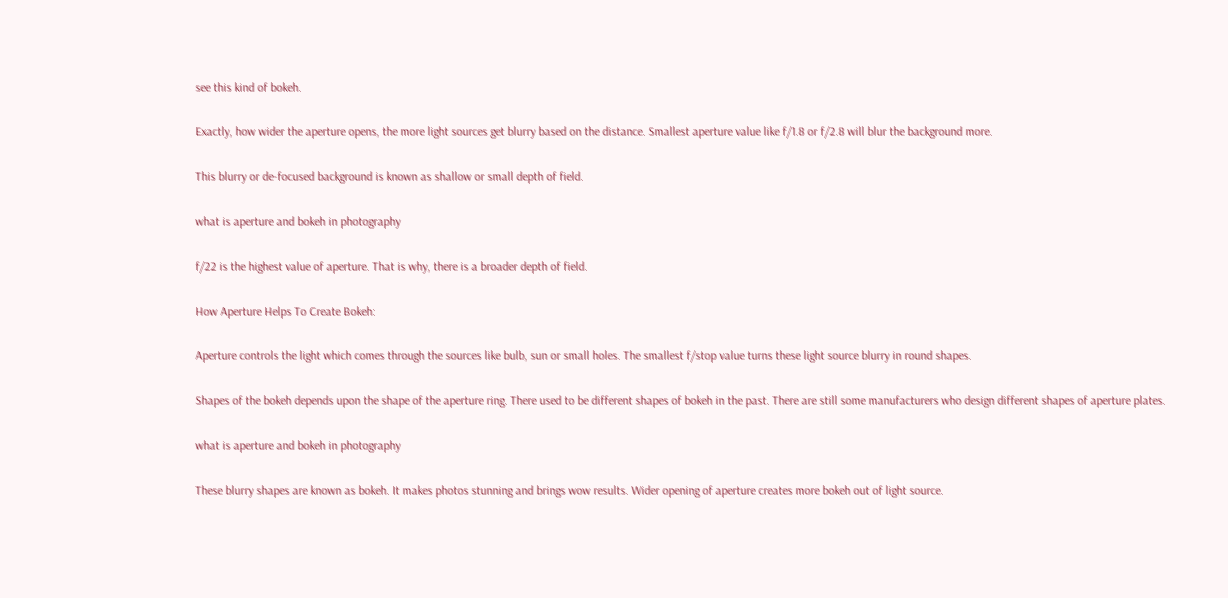see this kind of bokeh.

Exactly, how wider the aperture opens, the more light sources get blurry based on the distance. Smallest aperture value like f/1.8 or f/2.8 will blur the background more.

This blurry or de-focused background is known as shallow or small depth of field.

what is aperture and bokeh in photography

f/22 is the highest value of aperture. That is why, there is a broader depth of field.

How Aperture Helps To Create Bokeh:

Aperture controls the light which comes through the sources like bulb, sun or small holes. The smallest f/stop value turns these light source blurry in round shapes.

Shapes of the bokeh depends upon the shape of the aperture ring. There used to be different shapes of bokeh in the past. There are still some manufacturers who design different shapes of aperture plates.

what is aperture and bokeh in photography

These blurry shapes are known as bokeh. It makes photos stunning and brings wow results. Wider opening of aperture creates more bokeh out of light source.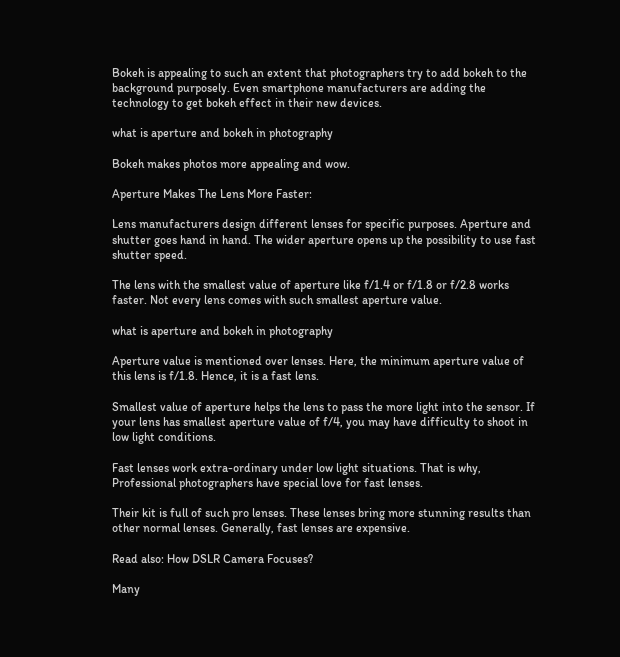Bokeh is appealing to such an extent that photographers try to add bokeh to the background purposely. Even smartphone manufacturers are adding the technology to get bokeh effect in their new devices.

what is aperture and bokeh in photography

Bokeh makes photos more appealing and wow.

Aperture Makes The Lens More Faster:

Lens manufacturers design different lenses for specific purposes. Aperture and shutter goes hand in hand. The wider aperture opens up the possibility to use fast shutter speed.

The lens with the smallest value of aperture like f/1.4 or f/1.8 or f/2.8 works faster. Not every lens comes with such smallest aperture value.

what is aperture and bokeh in photography

Aperture value is mentioned over lenses. Here, the minimum aperture value of this lens is f/1.8. Hence, it is a fast lens.

Smallest value of aperture helps the lens to pass the more light into the sensor. If your lens has smallest aperture value of f/4, you may have difficulty to shoot in low light conditions.

Fast lenses work extra-ordinary under low light situations. That is why, Professional photographers have special love for fast lenses.

Their kit is full of such pro lenses. These lenses bring more stunning results than other normal lenses. Generally, fast lenses are expensive.

Read also: How DSLR Camera Focuses?

Many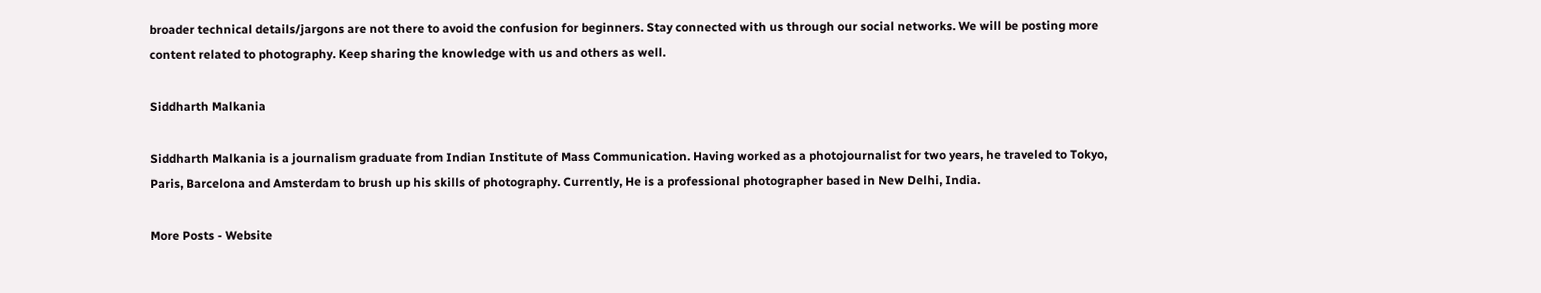broader technical details/jargons are not there to avoid the confusion for beginners. Stay connected with us through our social networks. We will be posting more content related to photography. Keep sharing the knowledge with us and others as well.

Siddharth Malkania

Siddharth Malkania is a journalism graduate from Indian Institute of Mass Communication. Having worked as a photojournalist for two years, he traveled to Tokyo, Paris, Barcelona and Amsterdam to brush up his skills of photography. Currently, He is a professional photographer based in New Delhi, India.

More Posts - Website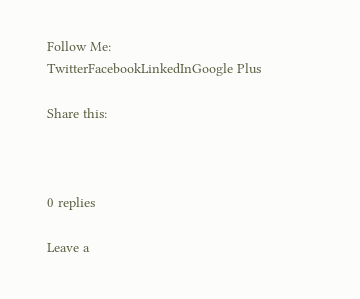Follow Me:
TwitterFacebookLinkedInGoogle Plus

Share this:



0 replies

Leave a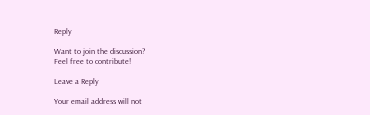Reply

Want to join the discussion?
Feel free to contribute!

Leave a Reply

Your email address will not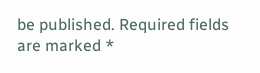be published. Required fields are marked *